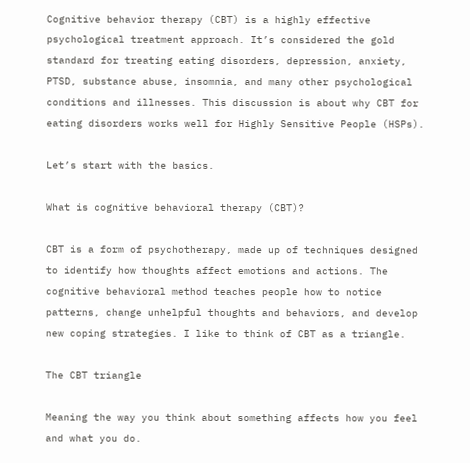Cognitive behavior therapy (CBT) is a highly effective psychological treatment approach. It’s considered the gold standard for treating eating disorders, depression, anxiety, PTSD, substance abuse, insomnia, and many other psychological conditions and illnesses. This discussion is about why CBT for eating disorders works well for Highly Sensitive People (HSPs).

Let’s start with the basics.

What is cognitive behavioral therapy (CBT)?

CBT is a form of psychotherapy, made up of techniques designed to identify how thoughts affect emotions and actions. The cognitive behavioral method teaches people how to notice patterns, change unhelpful thoughts and behaviors, and develop new coping strategies. I like to think of CBT as a triangle.

The CBT triangle

Meaning the way you think about something affects how you feel and what you do.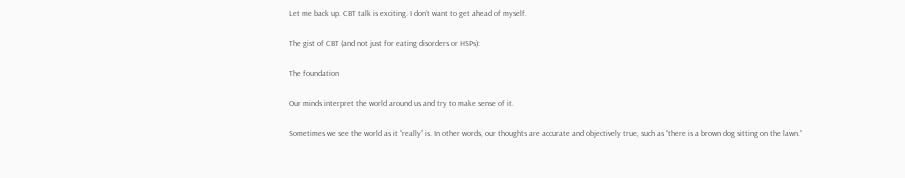Let me back up. CBT talk is exciting. I don’t want to get ahead of myself.

The gist of CBT (and not just for eating disorders or HSPs):

The foundation

Our minds interpret the world around us and try to make sense of it.

Sometimes we see the world as it “really” is. In other words, our thoughts are accurate and objectively true, such as “there is a brown dog sitting on the lawn.”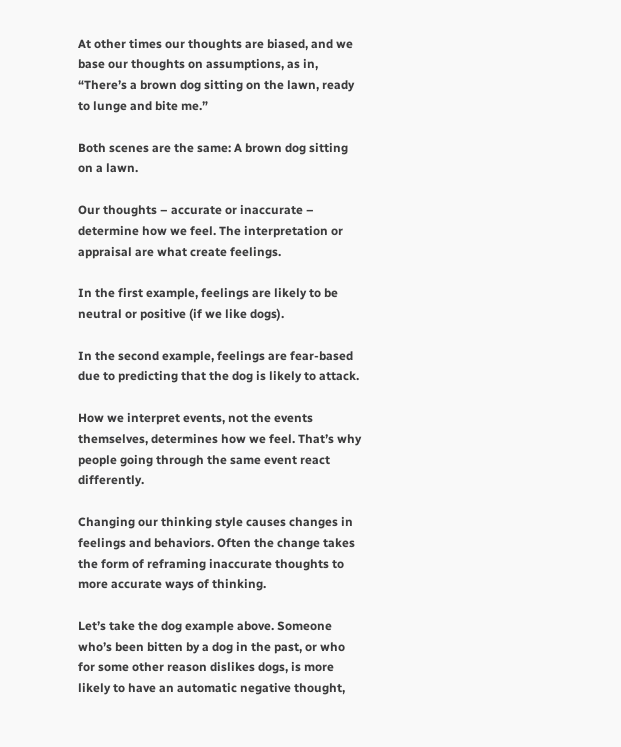At other times our thoughts are biased, and we base our thoughts on assumptions, as in, “There’s a brown dog sitting on the lawn, ready to lunge and bite me.”

Both scenes are the same: A brown dog sitting on a lawn.

Our thoughts – accurate or inaccurate – determine how we feel. The interpretation or appraisal are what create feelings.

In the first example, feelings are likely to be neutral or positive (if we like dogs).

In the second example, feelings are fear-based due to predicting that the dog is likely to attack.

How we interpret events, not the events themselves, determines how we feel. That’s why people going through the same event react differently.

Changing our thinking style causes changes in feelings and behaviors. Often the change takes the form of reframing inaccurate thoughts to more accurate ways of thinking.

Let’s take the dog example above. Someone who’s been bitten by a dog in the past, or who for some other reason dislikes dogs, is more likely to have an automatic negative thought,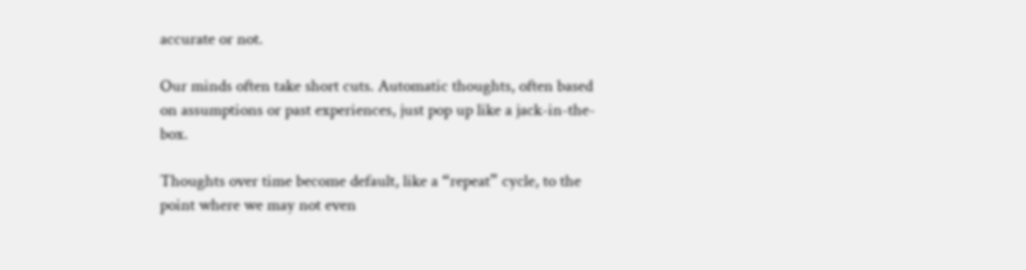accurate or not.

Our minds often take short cuts. Automatic thoughts, often based on assumptions or past experiences, just pop up like a jack-in-the-box.

Thoughts over time become default, like a “repeat” cycle, to the point where we may not even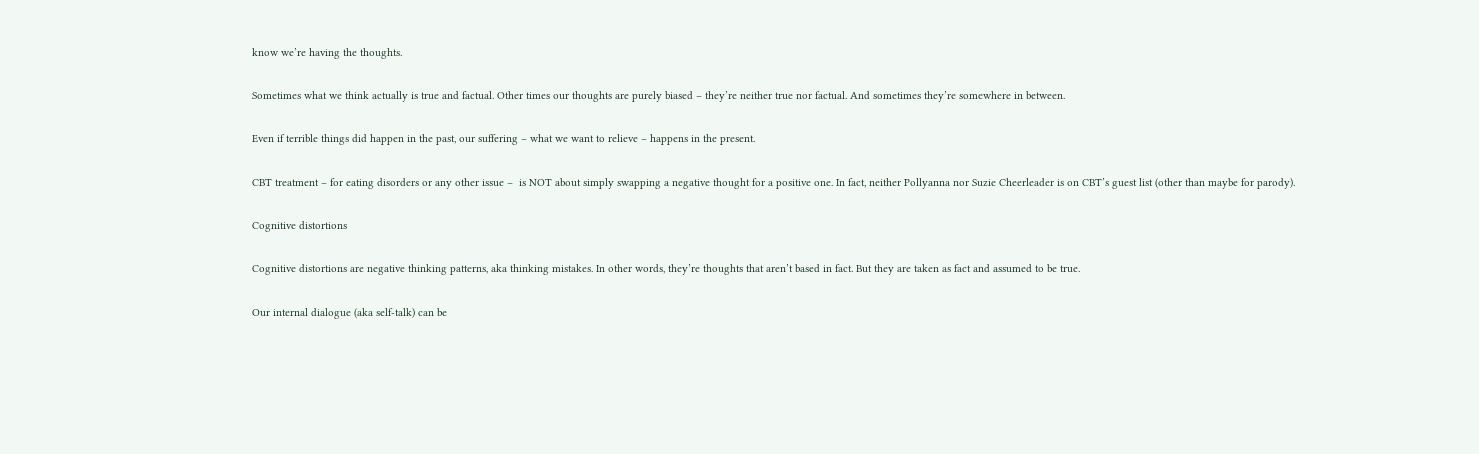know we’re having the thoughts.

Sometimes what we think actually is true and factual. Other times our thoughts are purely biased – they’re neither true nor factual. And sometimes they’re somewhere in between.

Even if terrible things did happen in the past, our suffering – what we want to relieve – happens in the present.

CBT treatment – for eating disorders or any other issue –  is NOT about simply swapping a negative thought for a positive one. In fact, neither Pollyanna nor Suzie Cheerleader is on CBT’s guest list (other than maybe for parody).

Cognitive distortions

Cognitive distortions are negative thinking patterns, aka thinking mistakes. In other words, they’re thoughts that aren’t based in fact. But they are taken as fact and assumed to be true.

Our internal dialogue (aka self-talk) can be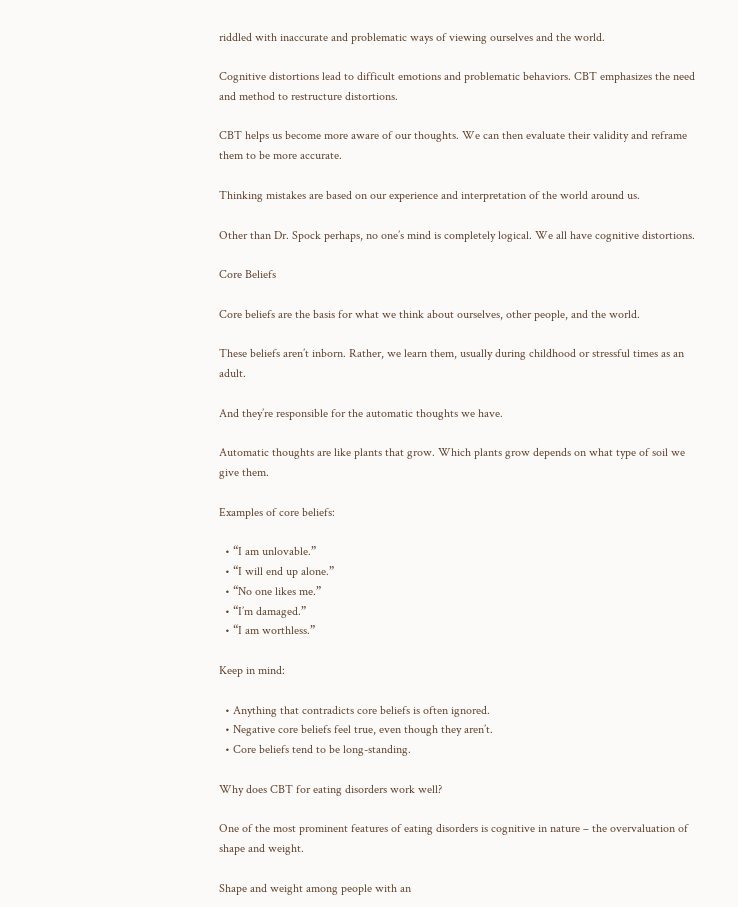riddled with inaccurate and problematic ways of viewing ourselves and the world.

Cognitive distortions lead to difficult emotions and problematic behaviors. CBT emphasizes the need and method to restructure distortions.

CBT helps us become more aware of our thoughts. We can then evaluate their validity and reframe them to be more accurate.

Thinking mistakes are based on our experience and interpretation of the world around us.

Other than Dr. Spock perhaps, no one’s mind is completely logical. We all have cognitive distortions.

Core Beliefs

Core beliefs are the basis for what we think about ourselves, other people, and the world.

These beliefs aren’t inborn. Rather, we learn them, usually during childhood or stressful times as an adult.

And they’re responsible for the automatic thoughts we have.

Automatic thoughts are like plants that grow. Which plants grow depends on what type of soil we give them.

Examples of core beliefs:

  • “I am unlovable.”
  • “I will end up alone.”
  • “No one likes me.”
  • “I’m damaged.”
  • “I am worthless.”

Keep in mind:

  • Anything that contradicts core beliefs is often ignored.
  • Negative core beliefs feel true, even though they aren’t.
  • Core beliefs tend to be long-standing.

Why does CBT for eating disorders work well?

One of the most prominent features of eating disorders is cognitive in nature – the overvaluation of shape and weight.

Shape and weight among people with an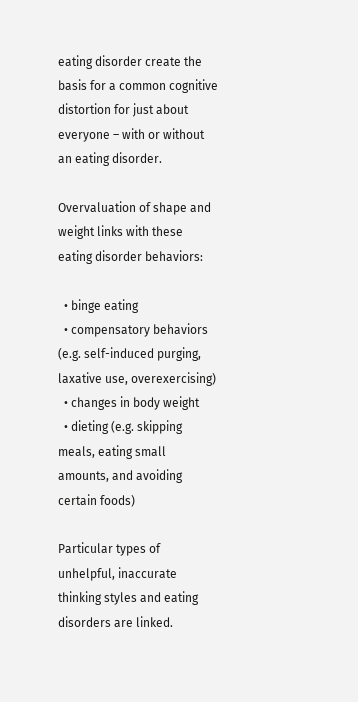eating disorder create the basis for a common cognitive distortion for just about everyone – with or without an eating disorder.

Overvaluation of shape and weight links with these eating disorder behaviors:

  • binge eating
  • compensatory behaviors (e.g. self-induced purging, laxative use, overexercising)
  • changes in body weight
  • dieting (e.g. skipping meals, eating small amounts, and avoiding certain foods)

Particular types of unhelpful, inaccurate thinking styles and eating disorders are linked.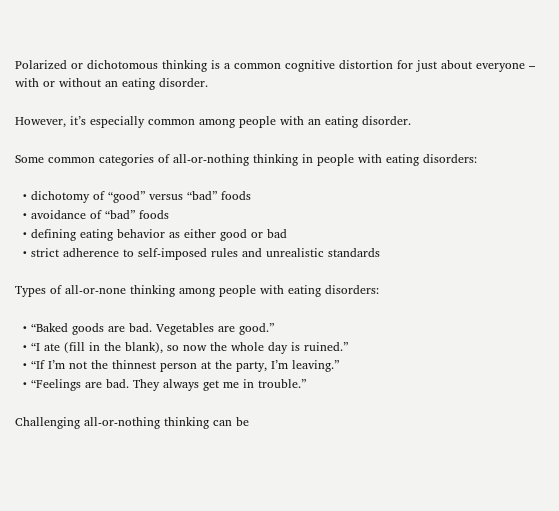Polarized or dichotomous thinking is a common cognitive distortion for just about everyone – with or without an eating disorder.

However, it’s especially common among people with an eating disorder.

Some common categories of all-or-nothing thinking in people with eating disorders:

  • dichotomy of “good” versus “bad” foods
  • avoidance of “bad” foods
  • defining eating behavior as either good or bad
  • strict adherence to self-imposed rules and unrealistic standards

Types of all-or-none thinking among people with eating disorders:

  • “Baked goods are bad. Vegetables are good.”
  • “I ate (fill in the blank), so now the whole day is ruined.”
  • “If I’m not the thinnest person at the party, I’m leaving.”
  • “Feelings are bad. They always get me in trouble.”

Challenging all-or-nothing thinking can be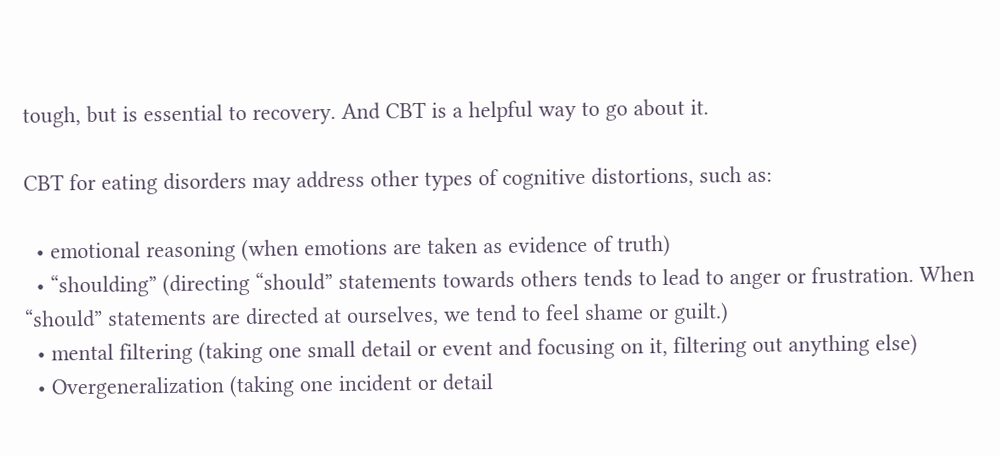tough, but is essential to recovery. And CBT is a helpful way to go about it.

CBT for eating disorders may address other types of cognitive distortions, such as:

  • emotional reasoning (when emotions are taken as evidence of truth)
  • “shoulding” (directing “should” statements towards others tends to lead to anger or frustration. When “should” statements are directed at ourselves, we tend to feel shame or guilt.)
  • mental filtering (taking one small detail or event and focusing on it, filtering out anything else)
  • Overgeneralization (taking one incident or detail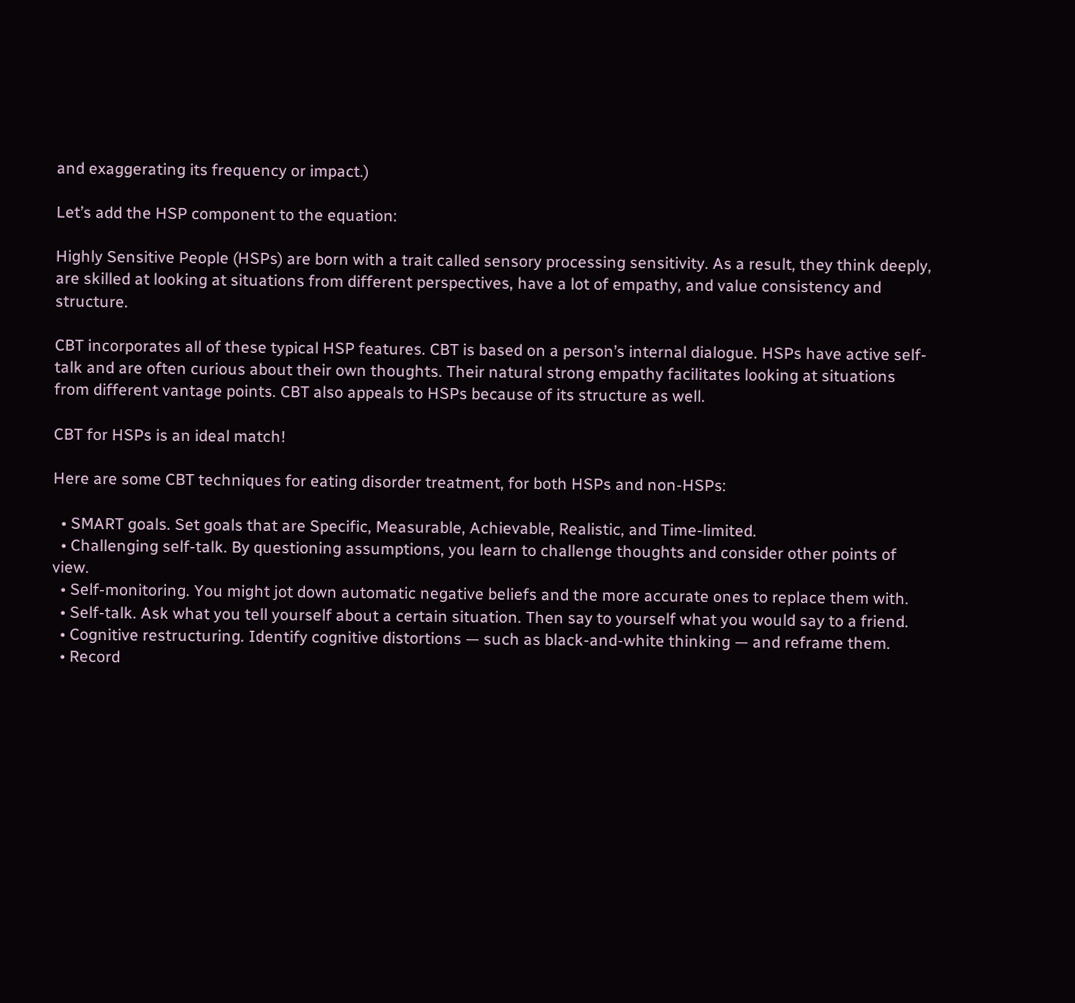and exaggerating its frequency or impact.)

Let’s add the HSP component to the equation:

Highly Sensitive People (HSPs) are born with a trait called sensory processing sensitivity. As a result, they think deeply, are skilled at looking at situations from different perspectives, have a lot of empathy, and value consistency and structure.

CBT incorporates all of these typical HSP features. CBT is based on a person’s internal dialogue. HSPs have active self-talk and are often curious about their own thoughts. Their natural strong empathy facilitates looking at situations from different vantage points. CBT also appeals to HSPs because of its structure as well.

CBT for HSPs is an ideal match!

Here are some CBT techniques for eating disorder treatment, for both HSPs and non-HSPs:

  • SMART goals. Set goals that are Specific, Measurable, Achievable, Realistic, and Time-limited.
  • Challenging self-talk. By questioning assumptions, you learn to challenge thoughts and consider other points of view.
  • Self-monitoring. You might jot down automatic negative beliefs and the more accurate ones to replace them with.
  • Self-talk. Ask what you tell yourself about a certain situation. Then say to yourself what you would say to a friend.
  • Cognitive restructuring. Identify cognitive distortions — such as black-and-white thinking — and reframe them.
  • Record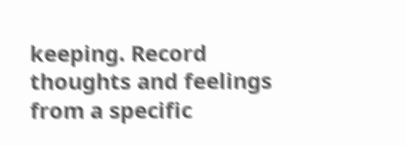keeping. Record thoughts and feelings from a specific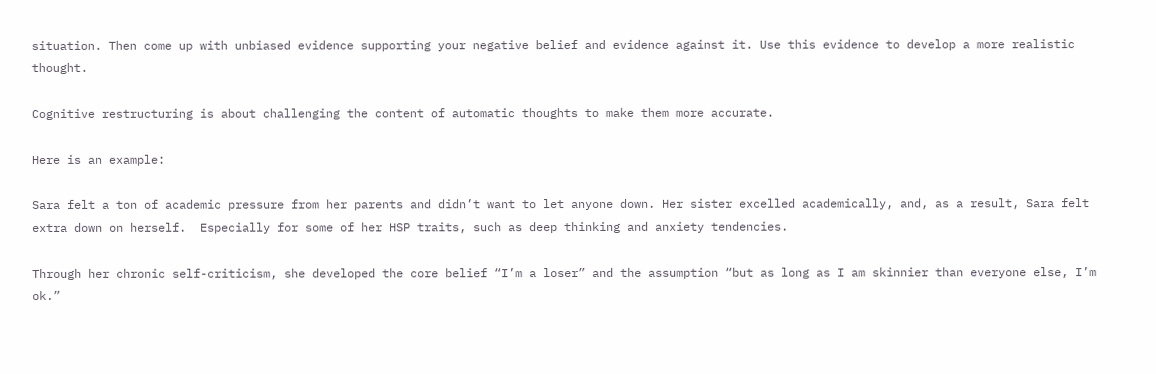situation. Then come up with unbiased evidence supporting your negative belief and evidence against it. Use this evidence to develop a more realistic thought.

Cognitive restructuring is about challenging the content of automatic thoughts to make them more accurate.

Here is an example:

Sara felt a ton of academic pressure from her parents and didn’t want to let anyone down. Her sister excelled academically, and, as a result, Sara felt extra down on herself.  Especially for some of her HSP traits, such as deep thinking and anxiety tendencies.

Through her chronic self-criticism, she developed the core belief “I’m a loser” and the assumption “but as long as I am skinnier than everyone else, I’m ok.”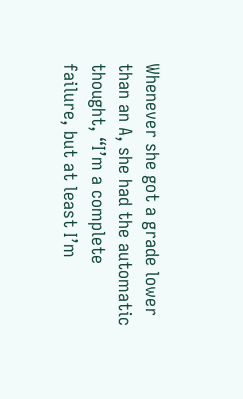Whenever she got a grade lower than an A, she had the automatic thought, “I’m a complete failure, but at least I’m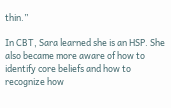thin.”

In CBT, Sara learned she is an HSP. She also became more aware of how to identify core beliefs and how to recognize how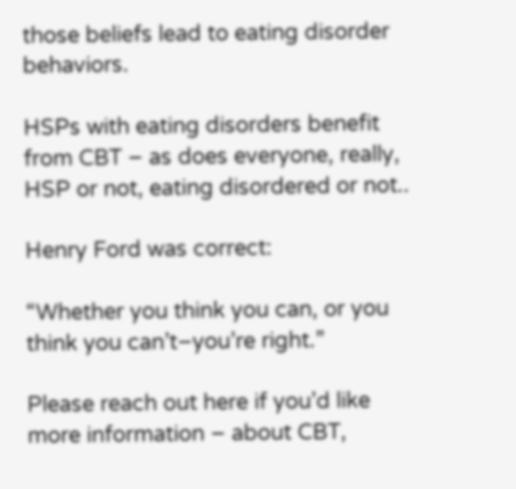those beliefs lead to eating disorder behaviors.

HSPs with eating disorders benefit from CBT – as does everyone, really, HSP or not, eating disordered or not..

Henry Ford was correct:

“Whether you think you can, or you think you can’t–you’re right.”

Please reach out here if you’d like more information – about CBT,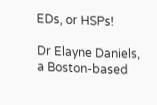EDs, or HSPs!

Dr Elayne Daniels, a Boston-based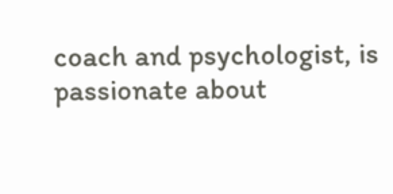coach and psychologist, is passionate about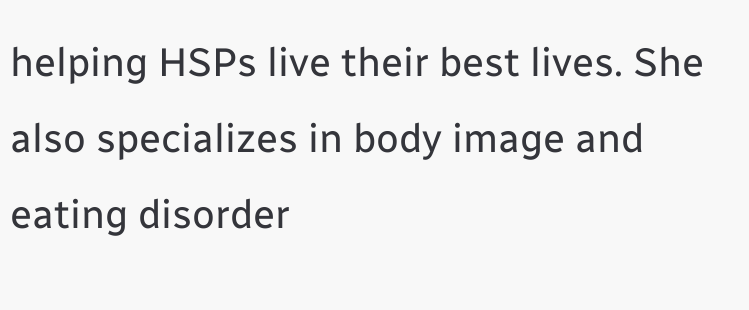helping HSPs live their best lives. She also specializes in body image and eating disorder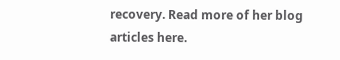recovery. Read more of her blog articles here.